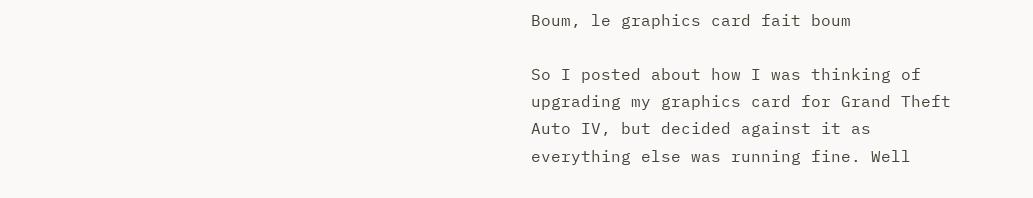Boum, le graphics card fait boum

So I posted about how I was thinking of upgrading my graphics card for Grand Theft Auto IV, but decided against it as everything else was running fine. Well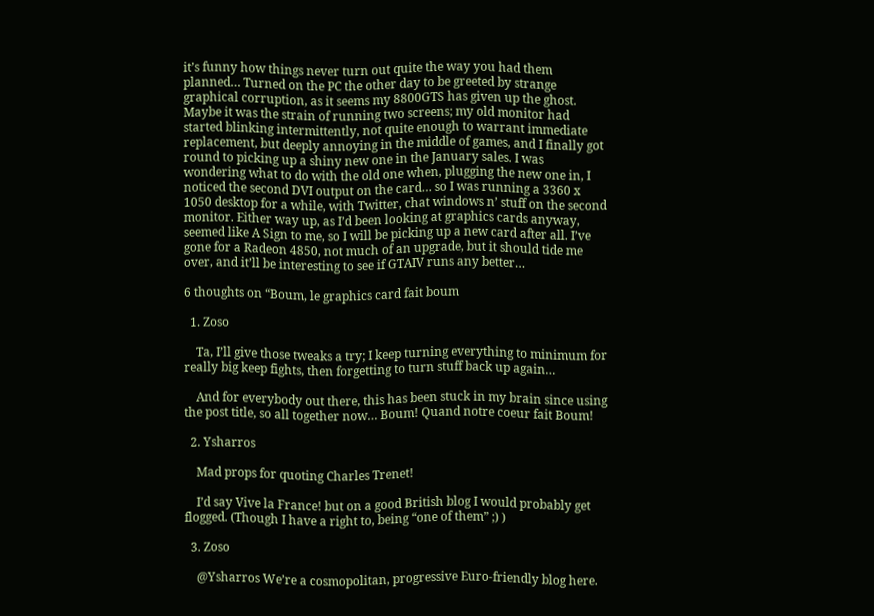it’s funny how things never turn out quite the way you had them planned… Turned on the PC the other day to be greeted by strange graphical corruption, as it seems my 8800GTS has given up the ghost. Maybe it was the strain of running two screens; my old monitor had started blinking intermittently, not quite enough to warrant immediate replacement, but deeply annoying in the middle of games, and I finally got round to picking up a shiny new one in the January sales. I was wondering what to do with the old one when, plugging the new one in, I noticed the second DVI output on the card… so I was running a 3360 x 1050 desktop for a while, with Twitter, chat windows n’ stuff on the second monitor. Either way up, as I’d been looking at graphics cards anyway, seemed like A Sign to me, so I will be picking up a new card after all. I’ve gone for a Radeon 4850, not much of an upgrade, but it should tide me over, and it’ll be interesting to see if GTAIV runs any better…

6 thoughts on “Boum, le graphics card fait boum

  1. Zoso

    Ta, I’ll give those tweaks a try; I keep turning everything to minimum for really big keep fights, then forgetting to turn stuff back up again…

    And for everybody out there, this has been stuck in my brain since using the post title, so all together now… Boum! Quand notre coeur fait Boum!

  2. Ysharros

    Mad props for quoting Charles Trenet!

    I’d say Vive la France! but on a good British blog I would probably get flogged. (Though I have a right to, being “one of them” ;) )

  3. Zoso

    @Ysharros We’re a cosmopolitan, progressive Euro-friendly blog here.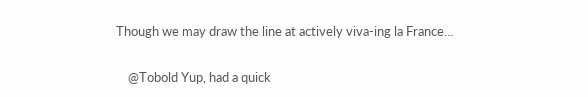Though we may draw the line at actively viva-ing la France…

    @Tobold Yup, had a quick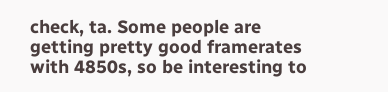check, ta. Some people are getting pretty good framerates with 4850s, so be interesting to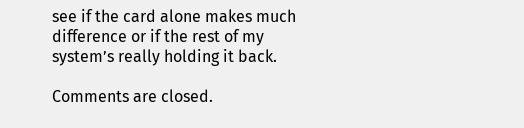see if the card alone makes much difference or if the rest of my system’s really holding it back.

Comments are closed.